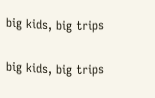big kids, big trips

big kids, big trips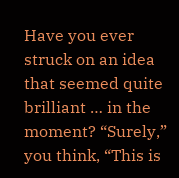Have you ever struck on an idea that seemed quite brilliant … in the moment? “Surely,” you think, “This is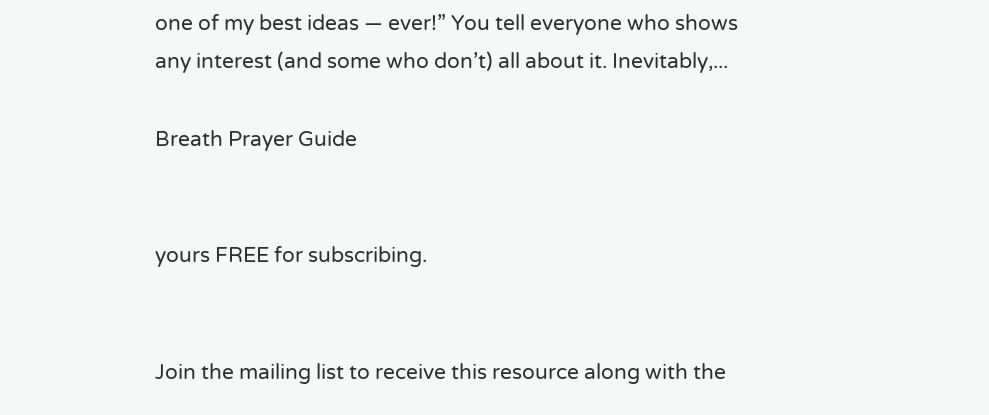one of my best ideas — ever!” You tell everyone who shows any interest (and some who don’t) all about it. Inevitably,...

Breath Prayer Guide


yours FREE for subscribing.


Join the mailing list to receive this resource along with the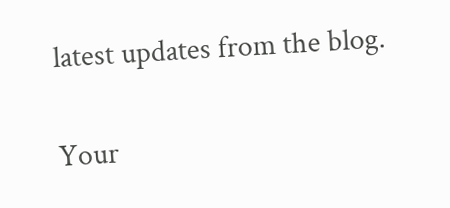latest updates from the blog.


Your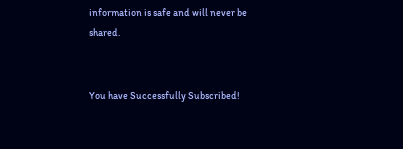information is safe and will never be shared.


You have Successfully Subscribed!